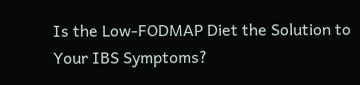Is the Low-FODMAP Diet the Solution to Your IBS Symptoms?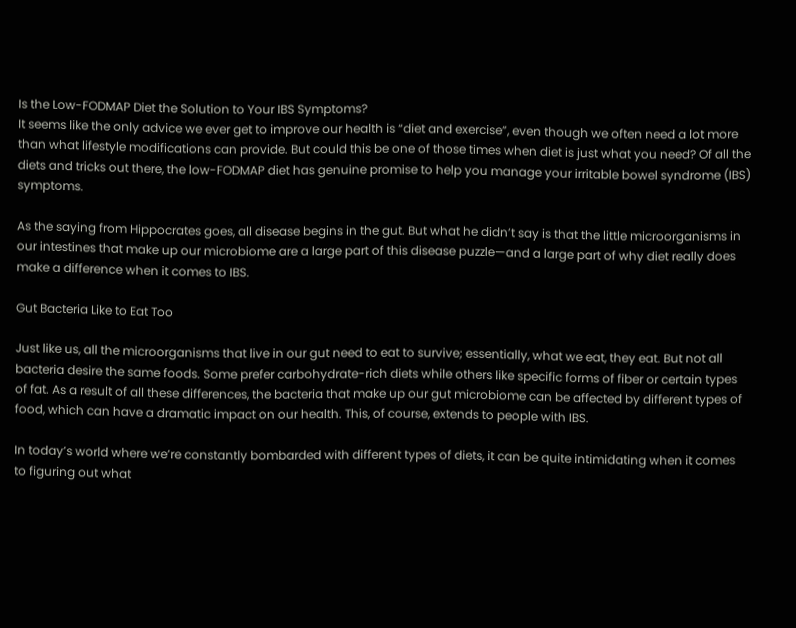Is the Low-FODMAP Diet the Solution to Your IBS Symptoms?
It seems like the only advice we ever get to improve our health is “diet and exercise”, even though we often need a lot more than what lifestyle modifications can provide. But could this be one of those times when diet is just what you need? Of all the diets and tricks out there, the low-FODMAP diet has genuine promise to help you manage your irritable bowel syndrome (IBS) symptoms.

As the saying from Hippocrates goes, all disease begins in the gut. But what he didn’t say is that the little microorganisms in our intestines that make up our microbiome are a large part of this disease puzzle—and a large part of why diet really does make a difference when it comes to IBS.

Gut Bacteria Like to Eat Too

Just like us, all the microorganisms that live in our gut need to eat to survive; essentially, what we eat, they eat. But not all bacteria desire the same foods. Some prefer carbohydrate-rich diets while others like specific forms of fiber or certain types of fat. As a result of all these differences, the bacteria that make up our gut microbiome can be affected by different types of food, which can have a dramatic impact on our health. This, of course, extends to people with IBS.

In today’s world where we’re constantly bombarded with different types of diets, it can be quite intimidating when it comes to figuring out what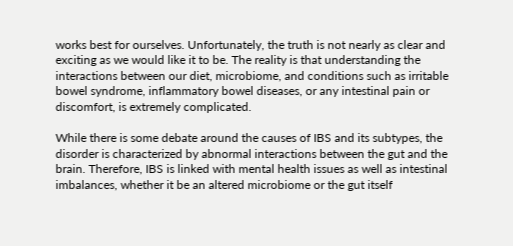works best for ourselves. Unfortunately, the truth is not nearly as clear and exciting as we would like it to be. The reality is that understanding the interactions between our diet, microbiome, and conditions such as irritable bowel syndrome, inflammatory bowel diseases, or any intestinal pain or discomfort, is extremely complicated.

While there is some debate around the causes of IBS and its subtypes, the disorder is characterized by abnormal interactions between the gut and the brain. Therefore, IBS is linked with mental health issues as well as intestinal imbalances, whether it be an altered microbiome or the gut itself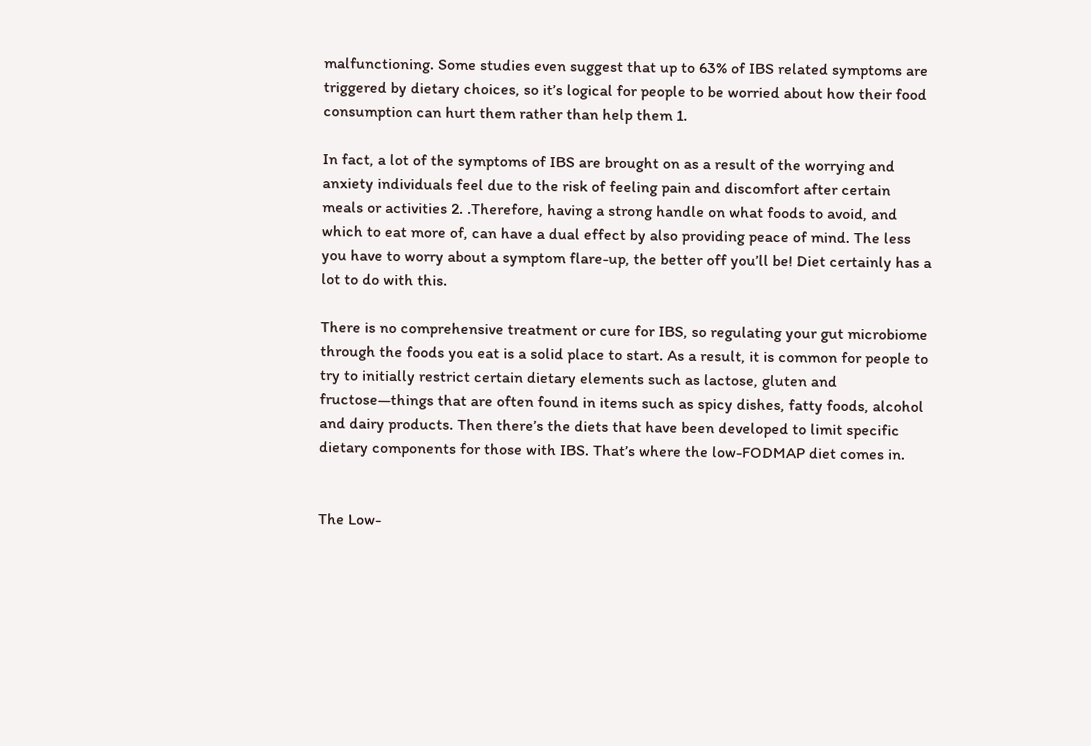malfunctioning. Some studies even suggest that up to 63% of IBS related symptoms are triggered by dietary choices, so it’s logical for people to be worried about how their food consumption can hurt them rather than help them 1.

In fact, a lot of the symptoms of IBS are brought on as a result of the worrying and anxiety individuals feel due to the risk of feeling pain and discomfort after certain meals or activities 2. .Therefore, having a strong handle on what foods to avoid, and which to eat more of, can have a dual effect by also providing peace of mind. The less you have to worry about a symptom flare-up, the better off you’ll be! Diet certainly has a lot to do with this.

There is no comprehensive treatment or cure for IBS, so regulating your gut microbiome through the foods you eat is a solid place to start. As a result, it is common for people to try to initially restrict certain dietary elements such as lactose, gluten and fructose—things that are often found in items such as spicy dishes, fatty foods, alcohol and dairy products. Then there’s the diets that have been developed to limit specific dietary components for those with IBS. That’s where the low-FODMAP diet comes in.


The Low-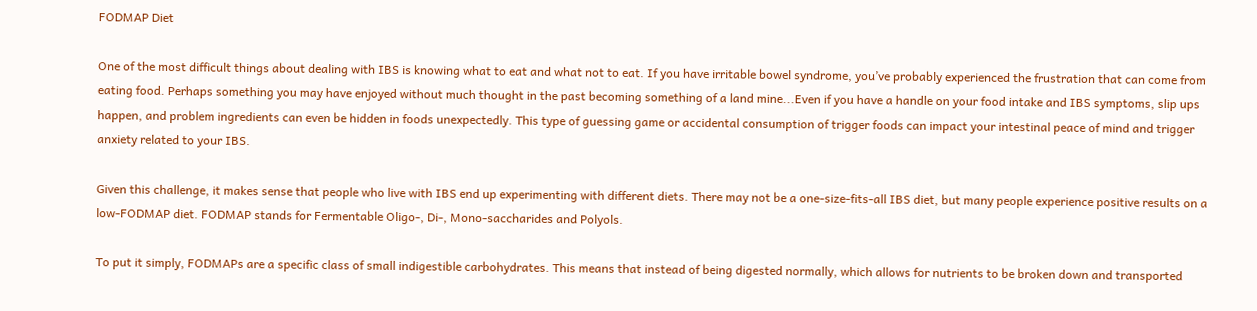FODMAP Diet

One of the most difficult things about dealing with IBS is knowing what to eat and what not to eat. If you have irritable bowel syndrome, you’ve probably experienced the frustration that can come from eating food. Perhaps something you may have enjoyed without much thought in the past becoming something of a land mine...Even if you have a handle on your food intake and IBS symptoms, slip ups happen, and problem ingredients can even be hidden in foods unexpectedly. This type of guessing game or accidental consumption of trigger foods can impact your intestinal peace of mind and trigger anxiety related to your IBS.

Given this challenge, it makes sense that people who live with IBS end up experimenting with different diets. There may not be a one-size-fits-all IBS diet, but many people experience positive results on a low-FODMAP diet. FODMAP stands for Fermentable Oligo-, Di-, Mono-saccharides and Polyols.

To put it simply, FODMAPs are a specific class of small indigestible carbohydrates. This means that instead of being digested normally, which allows for nutrients to be broken down and transported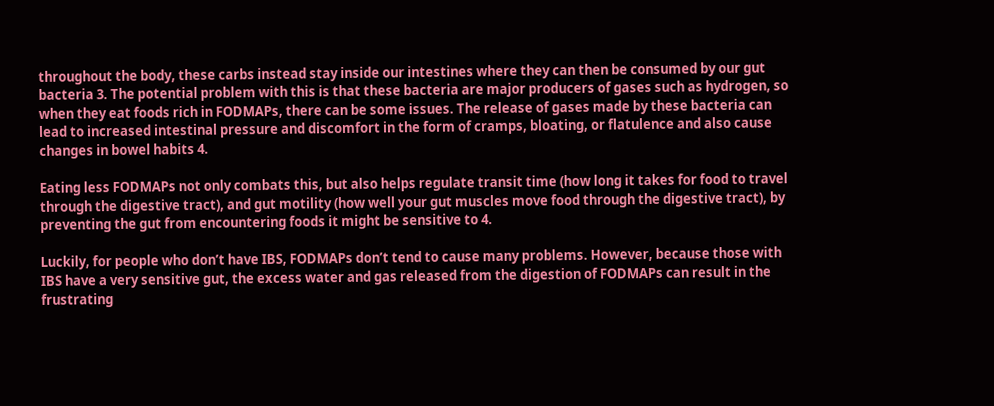throughout the body, these carbs instead stay inside our intestines where they can then be consumed by our gut bacteria 3. The potential problem with this is that these bacteria are major producers of gases such as hydrogen, so when they eat foods rich in FODMAPs, there can be some issues. The release of gases made by these bacteria can lead to increased intestinal pressure and discomfort in the form of cramps, bloating, or flatulence and also cause changes in bowel habits 4.

Eating less FODMAPs not only combats this, but also helps regulate transit time (how long it takes for food to travel through the digestive tract), and gut motility (how well your gut muscles move food through the digestive tract), by preventing the gut from encountering foods it might be sensitive to 4.

Luckily, for people who don’t have IBS, FODMAPs don’t tend to cause many problems. However, because those with IBS have a very sensitive gut, the excess water and gas released from the digestion of FODMAPs can result in the frustrating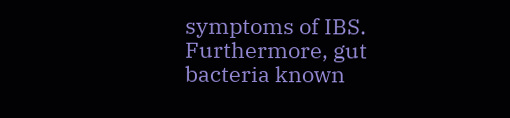symptoms of IBS. Furthermore, gut bacteria known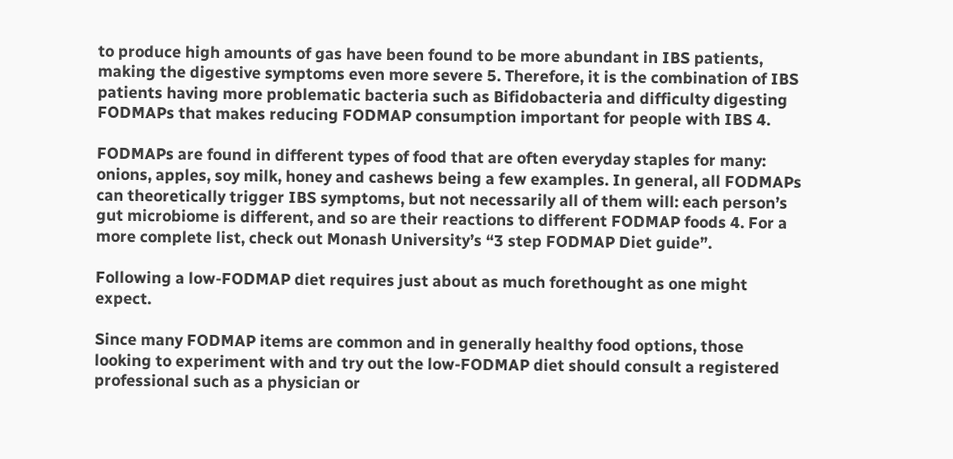to produce high amounts of gas have been found to be more abundant in IBS patients, making the digestive symptoms even more severe 5. Therefore, it is the combination of IBS patients having more problematic bacteria such as Bifidobacteria and difficulty digesting FODMAPs that makes reducing FODMAP consumption important for people with IBS 4.

FODMAPs are found in different types of food that are often everyday staples for many: onions, apples, soy milk, honey and cashews being a few examples. In general, all FODMAPs can theoretically trigger IBS symptoms, but not necessarily all of them will: each person’s gut microbiome is different, and so are their reactions to different FODMAP foods 4. For a more complete list, check out Monash University’s “3 step FODMAP Diet guide”.

Following a low-FODMAP diet requires just about as much forethought as one might expect.

Since many FODMAP items are common and in generally healthy food options, those looking to experiment with and try out the low-FODMAP diet should consult a registered professional such as a physician or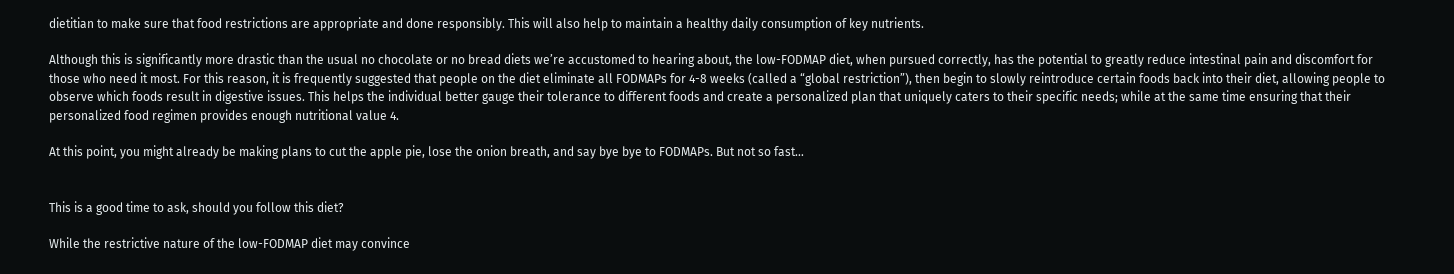dietitian to make sure that food restrictions are appropriate and done responsibly. This will also help to maintain a healthy daily consumption of key nutrients.

Although this is significantly more drastic than the usual no chocolate or no bread diets we’re accustomed to hearing about, the low-FODMAP diet, when pursued correctly, has the potential to greatly reduce intestinal pain and discomfort for those who need it most. For this reason, it is frequently suggested that people on the diet eliminate all FODMAPs for 4-8 weeks (called a “global restriction”), then begin to slowly reintroduce certain foods back into their diet, allowing people to observe which foods result in digestive issues. This helps the individual better gauge their tolerance to different foods and create a personalized plan that uniquely caters to their specific needs; while at the same time ensuring that their personalized food regimen provides enough nutritional value 4.

At this point, you might already be making plans to cut the apple pie, lose the onion breath, and say bye bye to FODMAPs. But not so fast…


This is a good time to ask, should you follow this diet?

While the restrictive nature of the low-FODMAP diet may convince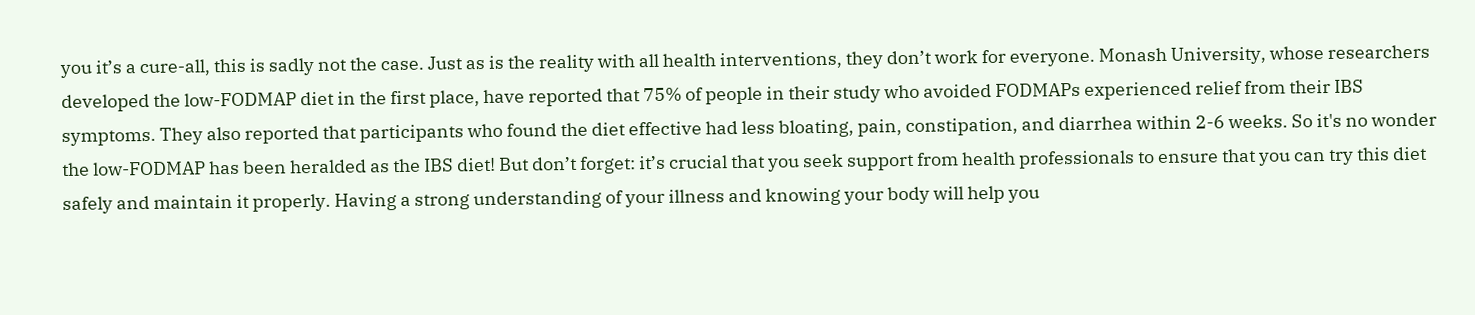you it’s a cure-all, this is sadly not the case. Just as is the reality with all health interventions, they don’t work for everyone. Monash University, whose researchers developed the low-FODMAP diet in the first place, have reported that 75% of people in their study who avoided FODMAPs experienced relief from their IBS symptoms. They also reported that participants who found the diet effective had less bloating, pain, constipation, and diarrhea within 2-6 weeks. So it's no wonder the low-FODMAP has been heralded as the IBS diet! But don’t forget: it’s crucial that you seek support from health professionals to ensure that you can try this diet safely and maintain it properly. Having a strong understanding of your illness and knowing your body will help you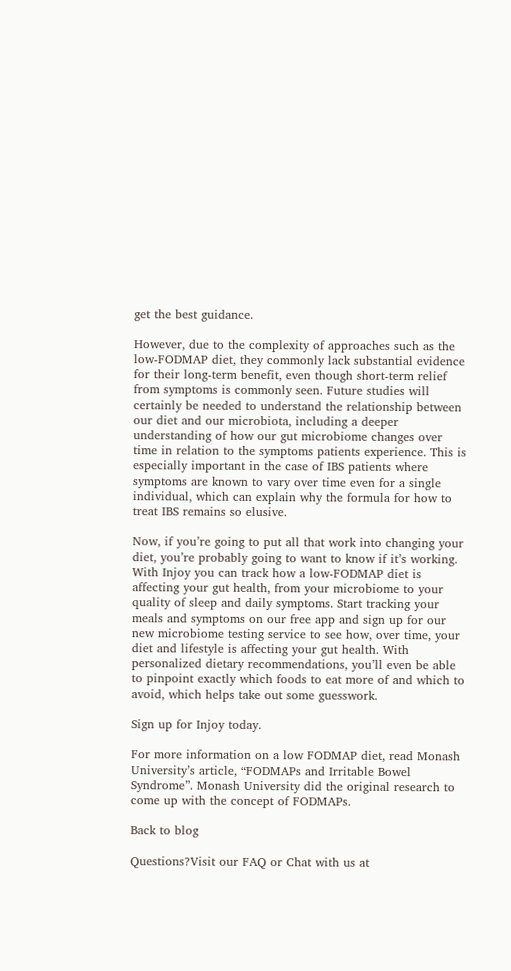get the best guidance.

However, due to the complexity of approaches such as the low-FODMAP diet, they commonly lack substantial evidence for their long-term benefit, even though short-term relief from symptoms is commonly seen. Future studies will certainly be needed to understand the relationship between our diet and our microbiota, including a deeper understanding of how our gut microbiome changes over time in relation to the symptoms patients experience. This is especially important in the case of IBS patients where symptoms are known to vary over time even for a single individual, which can explain why the formula for how to treat IBS remains so elusive.

Now, if you’re going to put all that work into changing your diet, you’re probably going to want to know if it’s working. With Injoy you can track how a low-FODMAP diet is affecting your gut health, from your microbiome to your quality of sleep and daily symptoms. Start tracking your meals and symptoms on our free app and sign up for our new microbiome testing service to see how, over time, your diet and lifestyle is affecting your gut health. With personalized dietary recommendations, you’ll even be able to pinpoint exactly which foods to eat more of and which to avoid, which helps take out some guesswork.

Sign up for Injoy today.

For more information on a low FODMAP diet, read Monash University’s article, “FODMAPs and Irritable Bowel Syndrome”. Monash University did the original research to come up with the concept of FODMAPs.

Back to blog

Questions?Visit our FAQ or Chat with us at